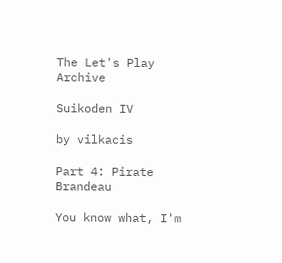The Let's Play Archive

Suikoden IV

by vilkacis

Part 4: Pirate Brandeau

You know what, I'm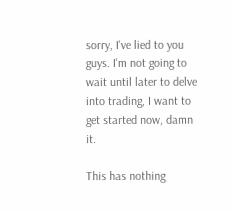sorry, I've lied to you guys. I'm not going to wait until later to delve into trading, I want to get started now, damn it.

This has nothing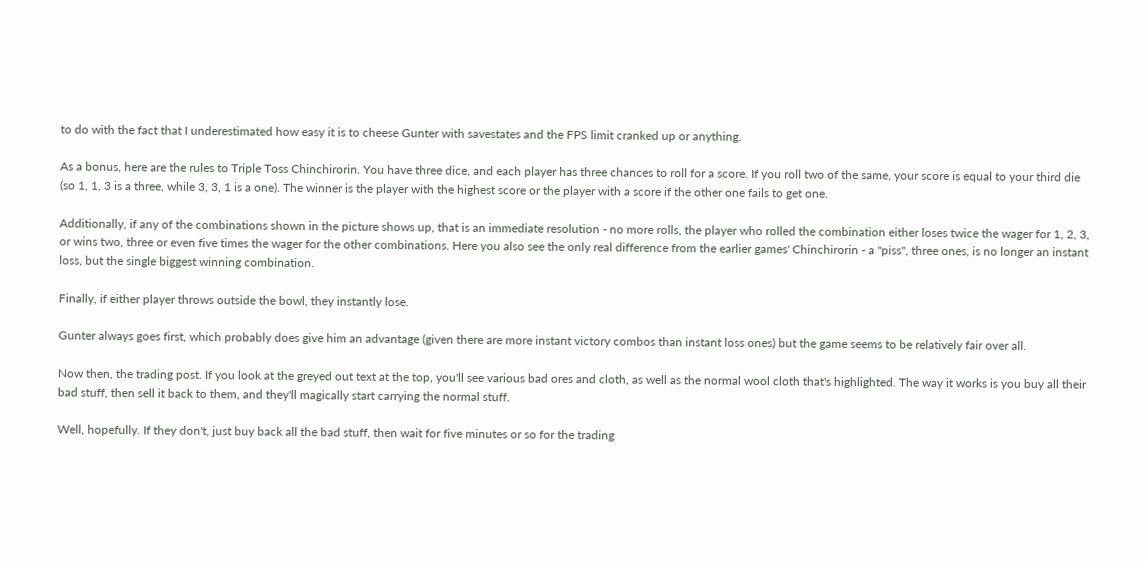to do with the fact that I underestimated how easy it is to cheese Gunter with savestates and the FPS limit cranked up or anything.

As a bonus, here are the rules to Triple Toss Chinchirorin. You have three dice, and each player has three chances to roll for a score. If you roll two of the same, your score is equal to your third die (so 1, 1, 3 is a three, while 3, 3, 1 is a one). The winner is the player with the highest score or the player with a score if the other one fails to get one.

Additionally, if any of the combinations shown in the picture shows up, that is an immediate resolution - no more rolls, the player who rolled the combination either loses twice the wager for 1, 2, 3, or wins two, three or even five times the wager for the other combinations. Here you also see the only real difference from the earlier games' Chinchirorin - a "piss", three ones, is no longer an instant loss, but the single biggest winning combination.

Finally, if either player throws outside the bowl, they instantly lose.

Gunter always goes first, which probably does give him an advantage (given there are more instant victory combos than instant loss ones) but the game seems to be relatively fair over all.

Now then, the trading post. If you look at the greyed out text at the top, you'll see various bad ores and cloth, as well as the normal wool cloth that's highlighted. The way it works is you buy all their bad stuff, then sell it back to them, and they'll magically start carrying the normal stuff.

Well, hopefully. If they don't, just buy back all the bad stuff, then wait for five minutes or so for the trading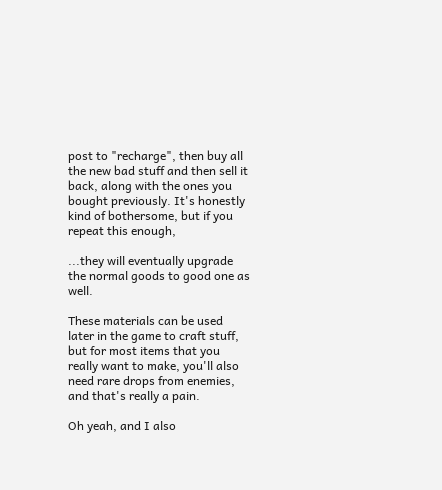post to "recharge", then buy all the new bad stuff and then sell it back, along with the ones you bought previously. It's honestly kind of bothersome, but if you repeat this enough,

...they will eventually upgrade the normal goods to good one as well.

These materials can be used later in the game to craft stuff, but for most items that you really want to make, you'll also need rare drops from enemies, and that's really a pain.

Oh yeah, and I also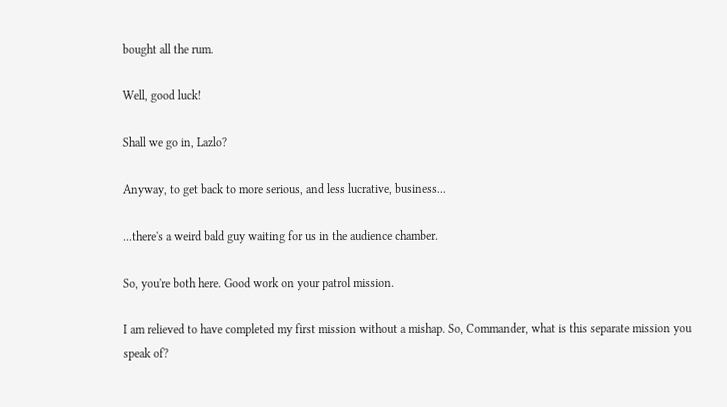bought all the rum.

Well, good luck!

Shall we go in, Lazlo?

Anyway, to get back to more serious, and less lucrative, business...

...there's a weird bald guy waiting for us in the audience chamber.

So, you're both here. Good work on your patrol mission.

I am relieved to have completed my first mission without a mishap. So, Commander, what is this separate mission you speak of?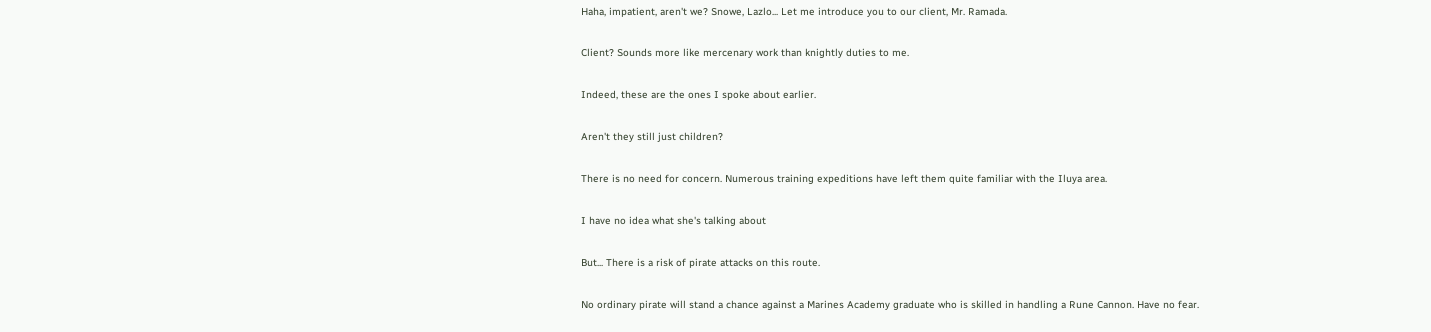Haha, impatient, aren't we? Snowe, Lazlo... Let me introduce you to our client, Mr. Ramada.

Client? Sounds more like mercenary work than knightly duties to me.

Indeed, these are the ones I spoke about earlier.

Aren't they still just children?

There is no need for concern. Numerous training expeditions have left them quite familiar with the Iluya area.

I have no idea what she's talking about

But... There is a risk of pirate attacks on this route.

No ordinary pirate will stand a chance against a Marines Academy graduate who is skilled in handling a Rune Cannon. Have no fear.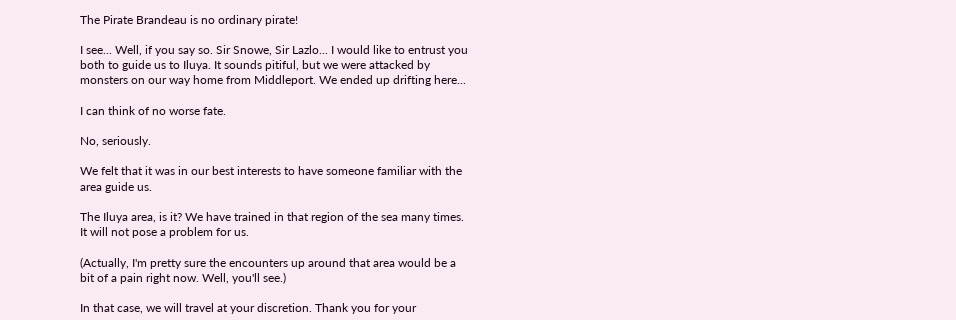The Pirate Brandeau is no ordinary pirate!

I see... Well, if you say so. Sir Snowe, Sir Lazlo... I would like to entrust you both to guide us to Iluya. It sounds pitiful, but we were attacked by monsters on our way home from Middleport. We ended up drifting here...

I can think of no worse fate.

No, seriously.

We felt that it was in our best interests to have someone familiar with the area guide us.

The Iluya area, is it? We have trained in that region of the sea many times. It will not pose a problem for us.

(Actually, I'm pretty sure the encounters up around that area would be a bit of a pain right now. Well, you'll see.)

In that case, we will travel at your discretion. Thank you for your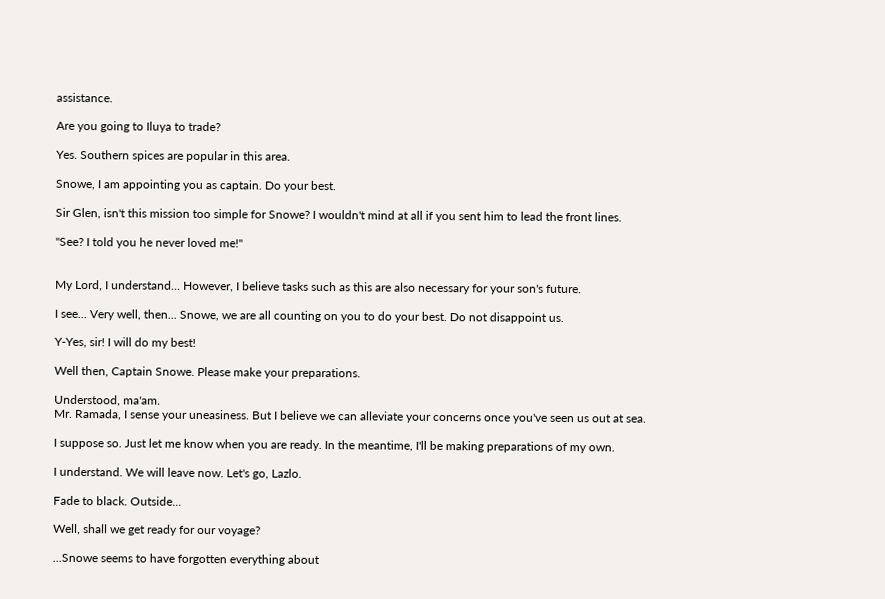assistance.

Are you going to Iluya to trade?

Yes. Southern spices are popular in this area.

Snowe, I am appointing you as captain. Do your best.

Sir Glen, isn't this mission too simple for Snowe? I wouldn't mind at all if you sent him to lead the front lines.

"See? I told you he never loved me!"


My Lord, I understand... However, I believe tasks such as this are also necessary for your son's future.

I see... Very well, then... Snowe, we are all counting on you to do your best. Do not disappoint us.

Y-Yes, sir! I will do my best!

Well then, Captain Snowe. Please make your preparations.

Understood, ma'am.
Mr. Ramada, I sense your uneasiness. But I believe we can alleviate your concerns once you've seen us out at sea.

I suppose so. Just let me know when you are ready. In the meantime, I'll be making preparations of my own.

I understand. We will leave now. Let's go, Lazlo.

Fade to black. Outside...

Well, shall we get ready for our voyage?

...Snowe seems to have forgotten everything about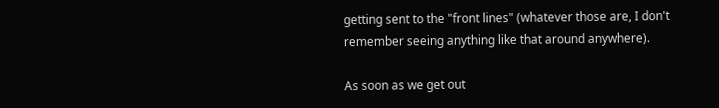getting sent to the "front lines" (whatever those are, I don't remember seeing anything like that around anywhere).

As soon as we get out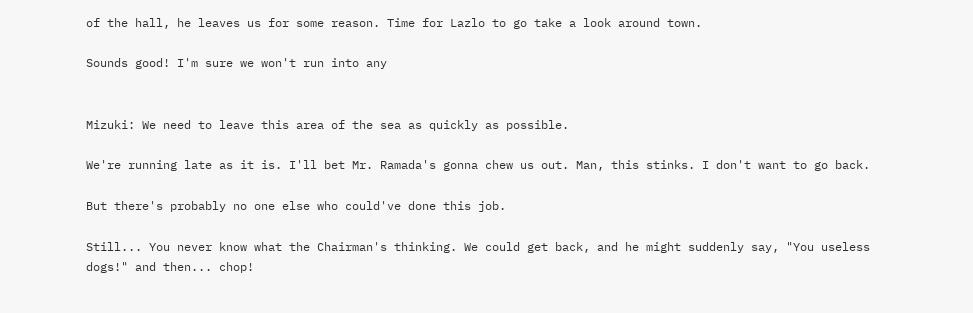of the hall, he leaves us for some reason. Time for Lazlo to go take a look around town.

Sounds good! I'm sure we won't run into any


Mizuki: We need to leave this area of the sea as quickly as possible.

We're running late as it is. I'll bet Mr. Ramada's gonna chew us out. Man, this stinks. I don't want to go back.

But there's probably no one else who could've done this job.

Still... You never know what the Chairman's thinking. We could get back, and he might suddenly say, "You useless dogs!" and then... chop!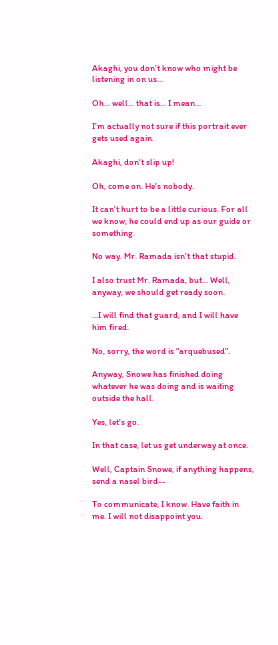Akaghi, you don't know who might be listening in on us...

Oh... well... that is... I mean...

I'm actually not sure if this portrait ever gets used again.

Akaghi, don't slip up!

Oh, come on. He's nobody.

It can't hurt to be a little curious. For all we know, he could end up as our guide or something.

No way. Mr. Ramada isn't that stupid.

I also trust Mr. Ramada, but... Well, anyway, we should get ready soon.

...I will find that guard, and I will have him fired.

No, sorry, the word is "arquebused".

Anyway, Snowe has finished doing whatever he was doing and is waiting outside the hall.

Yes, let's go.

In that case, let us get underway at once.

Well, Captain Snowe, if anything happens, send a nasel bird--

To communicate, I know. Have faith in me. I will not disappoint you.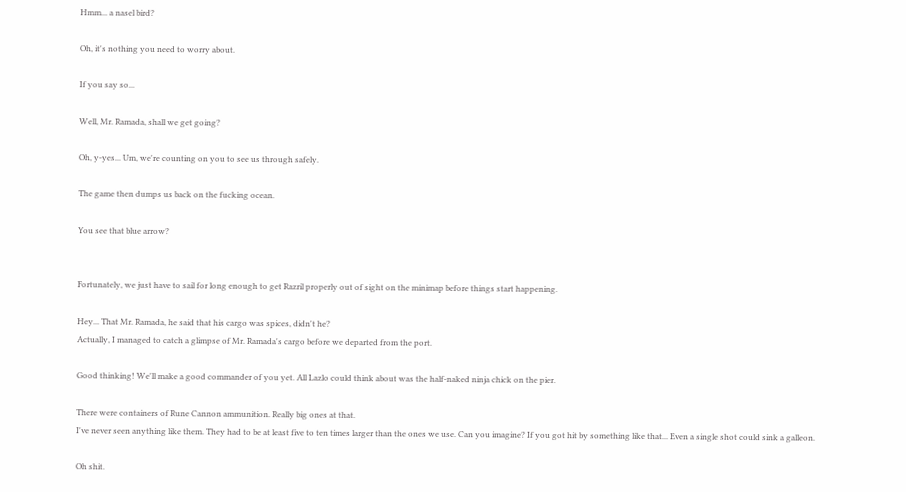Hmm... a nasel bird?

Oh, it's nothing you need to worry about.

If you say so...

Well, Mr. Ramada, shall we get going?

Oh, y-yes... Um, we're counting on you to see us through safely.

The game then dumps us back on the fucking ocean.

You see that blue arrow?


Fortunately, we just have to sail for long enough to get Razril properly out of sight on the minimap before things start happening.

Hey... That Mr. Ramada, he said that his cargo was spices, didn't he?
Actually, I managed to catch a glimpse of Mr. Ramada's cargo before we departed from the port.

Good thinking! We'll make a good commander of you yet. All Lazlo could think about was the half-naked ninja chick on the pier.

There were containers of Rune Cannon ammunition. Really big ones at that.
I've never seen anything like them. They had to be at least five to ten times larger than the ones we use. Can you imagine? If you got hit by something like that... Even a single shot could sink a galleon.

Oh shit.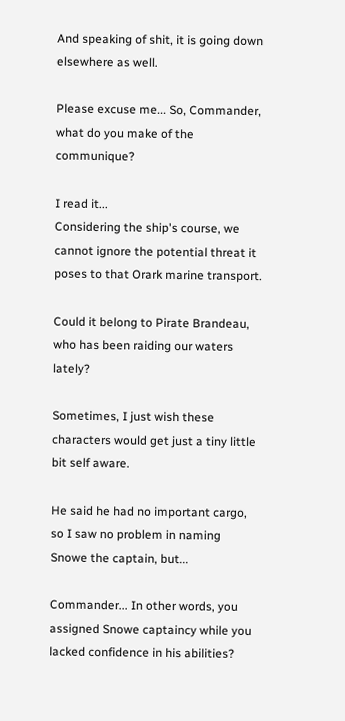And speaking of shit, it is going down elsewhere as well.

Please excuse me... So, Commander, what do you make of the communique?

I read it...
Considering the ship's course, we cannot ignore the potential threat it poses to that Orark marine transport.

Could it belong to Pirate Brandeau, who has been raiding our waters lately?

Sometimes, I just wish these characters would get just a tiny little bit self aware.

He said he had no important cargo, so I saw no problem in naming Snowe the captain, but...

Commander... In other words, you assigned Snowe captaincy while you lacked confidence in his abilities?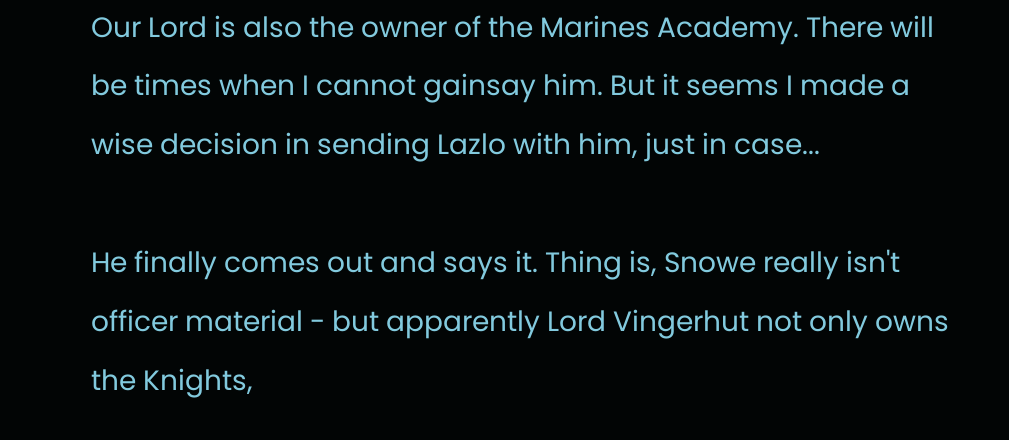Our Lord is also the owner of the Marines Academy. There will be times when I cannot gainsay him. But it seems I made a wise decision in sending Lazlo with him, just in case...

He finally comes out and says it. Thing is, Snowe really isn't officer material - but apparently Lord Vingerhut not only owns the Knights,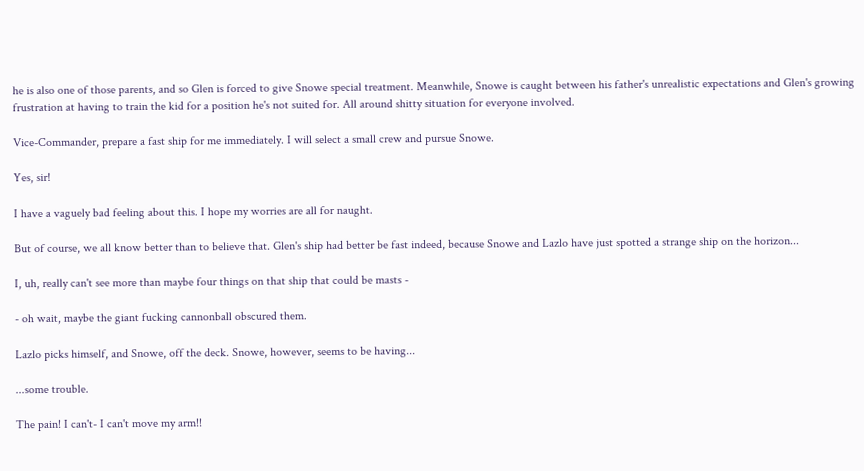he is also one of those parents, and so Glen is forced to give Snowe special treatment. Meanwhile, Snowe is caught between his father's unrealistic expectations and Glen's growing frustration at having to train the kid for a position he's not suited for. All around shitty situation for everyone involved.

Vice-Commander, prepare a fast ship for me immediately. I will select a small crew and pursue Snowe.

Yes, sir!

I have a vaguely bad feeling about this. I hope my worries are all for naught.

But of course, we all know better than to believe that. Glen's ship had better be fast indeed, because Snowe and Lazlo have just spotted a strange ship on the horizon...

I, uh, really can't see more than maybe four things on that ship that could be masts -

- oh wait, maybe the giant fucking cannonball obscured them.

Lazlo picks himself, and Snowe, off the deck. Snowe, however, seems to be having...

...some trouble.

The pain! I can't- I can't move my arm!!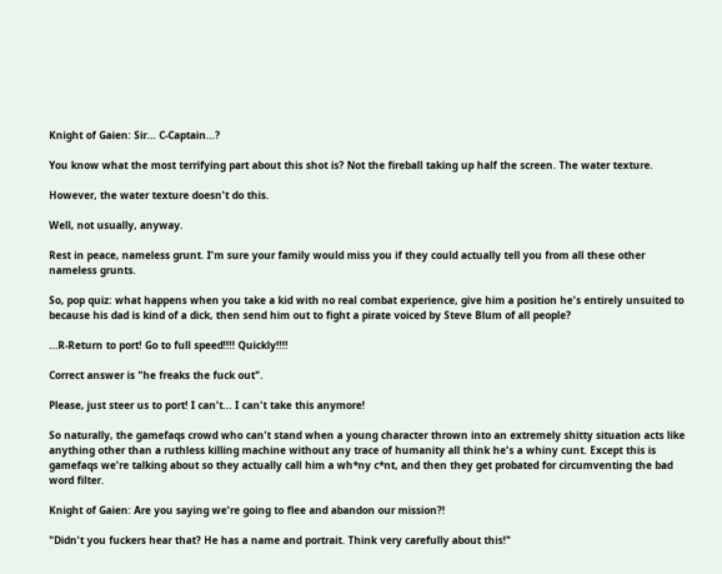Knight of Gaien: Sir... C-Captain...?

You know what the most terrifying part about this shot is? Not the fireball taking up half the screen. The water texture.

However, the water texture doesn't do this.

Well, not usually, anyway.

Rest in peace, nameless grunt. I'm sure your family would miss you if they could actually tell you from all these other nameless grunts.

So, pop quiz: what happens when you take a kid with no real combat experience, give him a position he's entirely unsuited to because his dad is kind of a dick, then send him out to fight a pirate voiced by Steve Blum of all people?

...R-Return to port! Go to full speed!!!! Quickly!!!!

Correct answer is "he freaks the fuck out".

Please, just steer us to port! I can't... I can't take this anymore!

So naturally, the gamefaqs crowd who can't stand when a young character thrown into an extremely shitty situation acts like anything other than a ruthless killing machine without any trace of humanity all think he's a whiny cunt. Except this is gamefaqs we're talking about so they actually call him a wh*ny c*nt, and then they get probated for circumventing the bad word filter.

Knight of Gaien: Are you saying we're going to flee and abandon our mission?!

"Didn't you fuckers hear that? He has a name and portrait. Think very carefully about this!"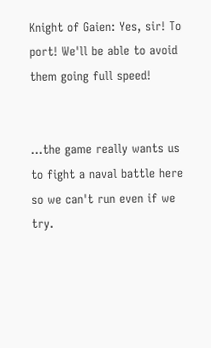Knight of Gaien: Yes, sir! To port! We'll be able to avoid them going full speed!


...the game really wants us to fight a naval battle here so we can't run even if we try.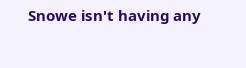Snowe isn't having any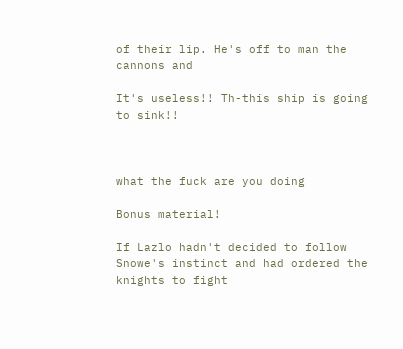of their lip. He's off to man the cannons and

It's useless!! Th-this ship is going to sink!!



what the fuck are you doing

Bonus material!

If Lazlo hadn't decided to follow Snowe's instinct and had ordered the knights to fight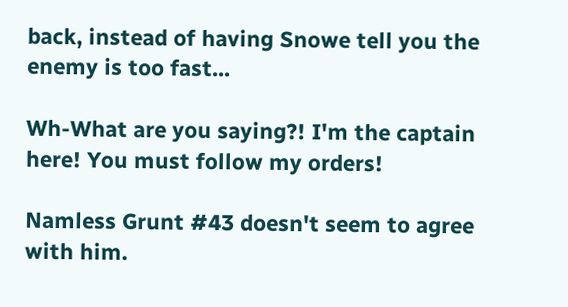back, instead of having Snowe tell you the enemy is too fast...

Wh-What are you saying?! I'm the captain here! You must follow my orders!

Namless Grunt #43 doesn't seem to agree with him.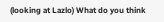(looking at Lazlo) What do you think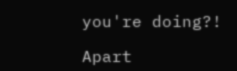you're doing?!

Apart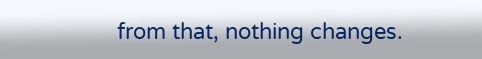from that, nothing changes.